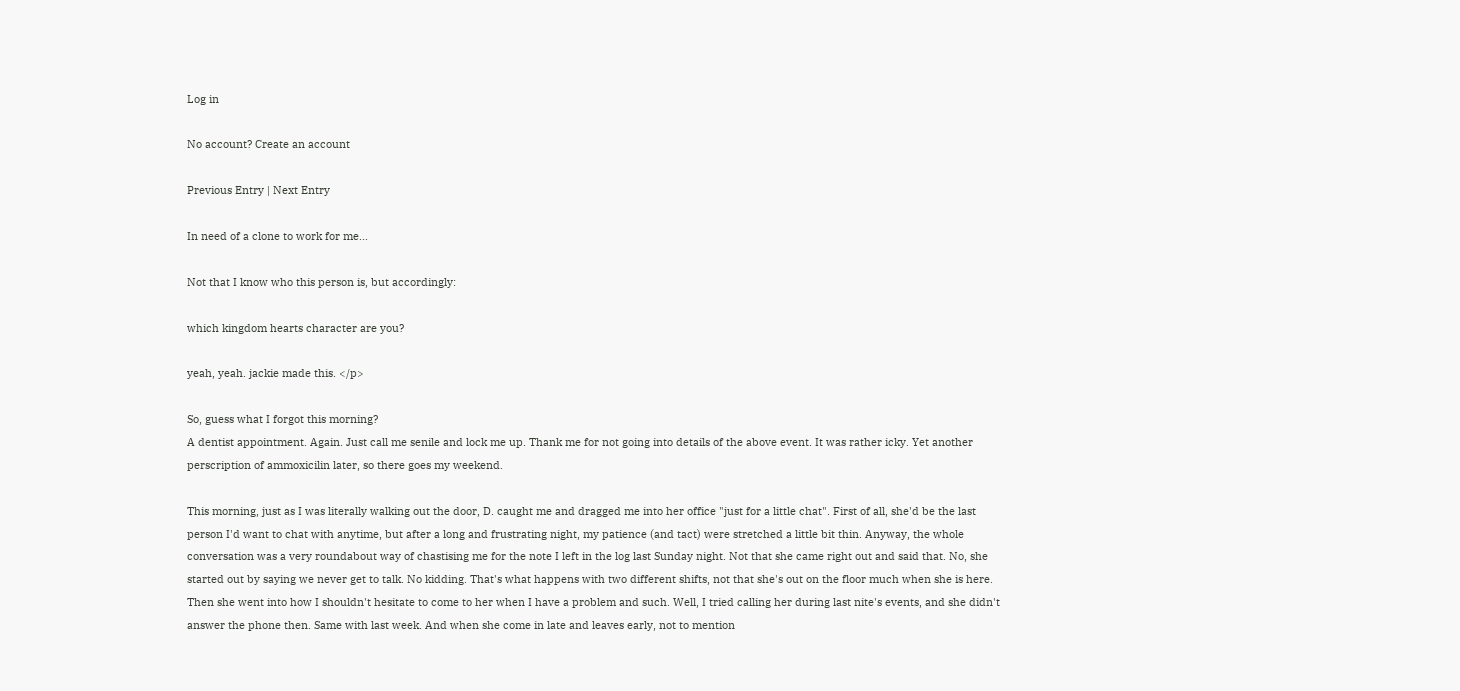Log in

No account? Create an account

Previous Entry | Next Entry

In need of a clone to work for me...

Not that I know who this person is, but accordingly:

which kingdom hearts character are you?

yeah, yeah. jackie made this. </p>

So, guess what I forgot this morning?
A dentist appointment. Again. Just call me senile and lock me up. Thank me for not going into details of the above event. It was rather icky. Yet another perscription of ammoxicilin later, so there goes my weekend.

This morning, just as I was literally walking out the door, D. caught me and dragged me into her office "just for a little chat". First of all, she'd be the last person I'd want to chat with anytime, but after a long and frustrating night, my patience (and tact) were stretched a little bit thin. Anyway, the whole conversation was a very roundabout way of chastising me for the note I left in the log last Sunday night. Not that she came right out and said that. No, she started out by saying we never get to talk. No kidding. That's what happens with two different shifts, not that she's out on the floor much when she is here. Then she went into how I shouldn't hesitate to come to her when I have a problem and such. Well, I tried calling her during last nite's events, and she didn't answer the phone then. Same with last week. And when she come in late and leaves early, not to mention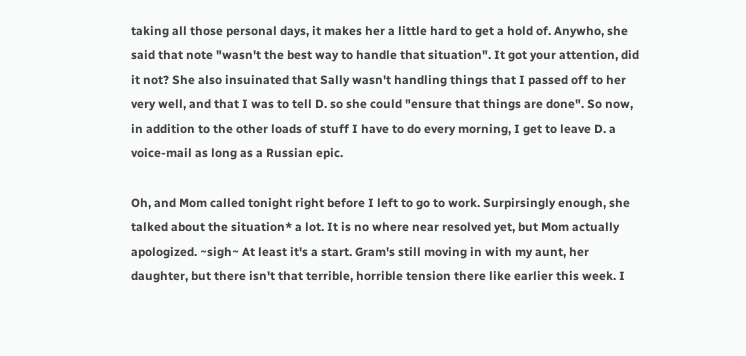taking all those personal days, it makes her a little hard to get a hold of. Anywho, she said that note "wasn't the best way to handle that situation". It got your attention, did it not? She also insuinated that Sally wasn't handling things that I passed off to her very well, and that I was to tell D. so she could "ensure that things are done". So now, in addition to the other loads of stuff I have to do every morning, I get to leave D. a voice-mail as long as a Russian epic.

Oh, and Mom called tonight right before I left to go to work. Surpirsingly enough, she talked about the situation* a lot. It is no where near resolved yet, but Mom actually apologized. ~sigh~ At least it's a start. Gram's still moving in with my aunt, her daughter, but there isn't that terrible, horrible tension there like earlier this week. I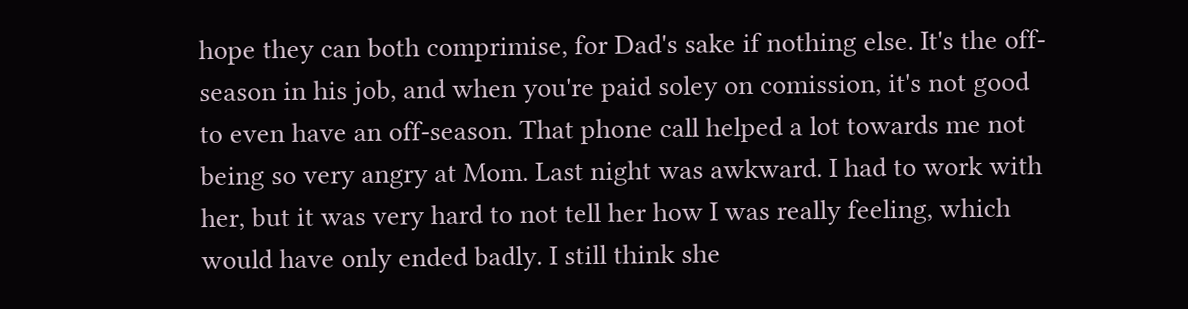hope they can both comprimise, for Dad's sake if nothing else. It's the off-season in his job, and when you're paid soley on comission, it's not good to even have an off-season. That phone call helped a lot towards me not being so very angry at Mom. Last night was awkward. I had to work with her, but it was very hard to not tell her how I was really feeling, which would have only ended badly. I still think she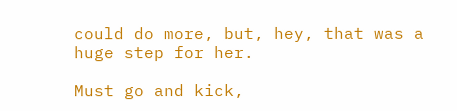could do more, but, hey, that was a huge step for her.

Must go and kick,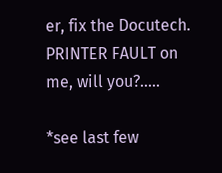er, fix the Docutech. PRINTER FAULT on me, will you?.....

*see last few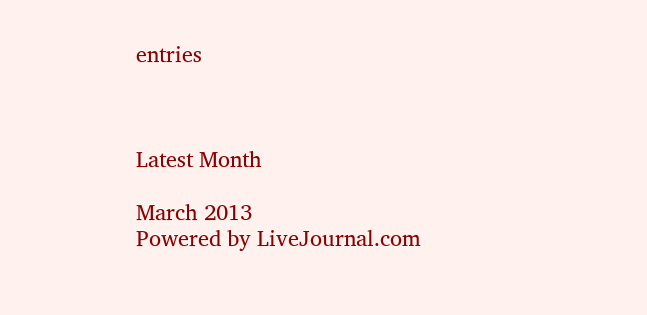entries



Latest Month

March 2013
Powered by LiveJournal.com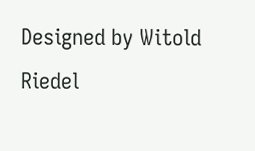Designed by Witold Riedel